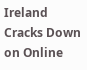Ireland Cracks Down on Online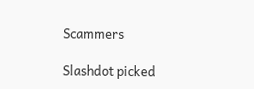Scammers

Slashdot picked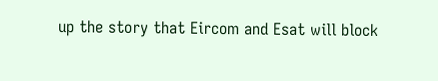up the story that Eircom and Esat will block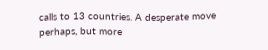calls to 13 countries. A desperate move perhaps, but more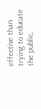effective than trying to educate the public,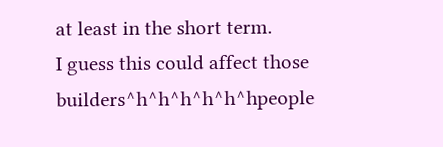at least in the short term.
I guess this could affect those builders^h^h^h^h^h^hpeople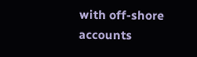with off-shore accounts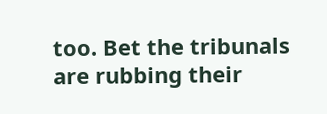too. Bet the tribunals are rubbing their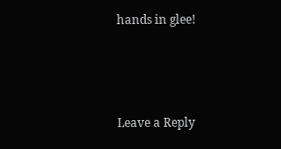hands in glee!



Leave a Reply